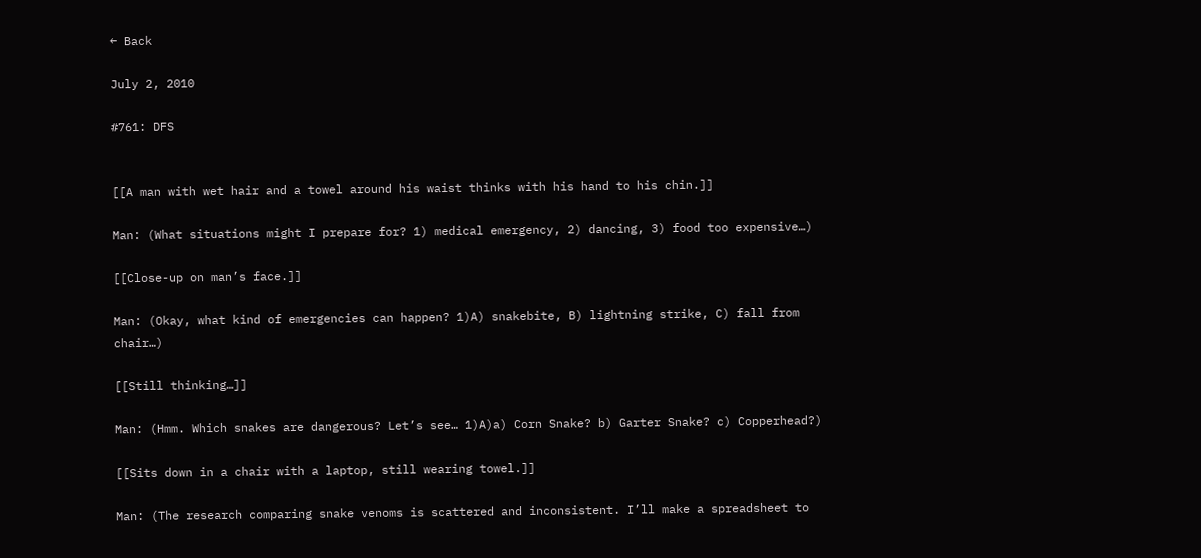← Back

July 2, 2010

#761: DFS


[[A man with wet hair and a towel around his waist thinks with his hand to his chin.]]

Man: (What situations might I prepare for? 1) medical emergency, 2) dancing, 3) food too expensive…)

[[Close-up on man’s face.]]

Man: (Okay, what kind of emergencies can happen? 1)A) snakebite, B) lightning strike, C) fall from chair…)

[[Still thinking…]]

Man: (Hmm. Which snakes are dangerous? Let’s see… 1)A)a) Corn Snake? b) Garter Snake? c) Copperhead?)

[[Sits down in a chair with a laptop, still wearing towel.]]

Man: (The research comparing snake venoms is scattered and inconsistent. I’ll make a spreadsheet to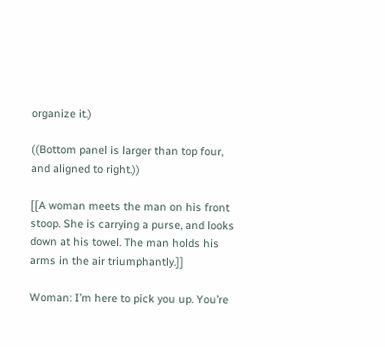organize it.)

((Bottom panel is larger than top four, and aligned to right.))

[[A woman meets the man on his front stoop. She is carrying a purse, and looks down at his towel. The man holds his arms in the air triumphantly.]]

Woman: I’m here to pick you up. You’re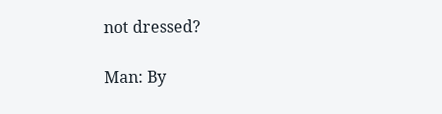not dressed?

Man: By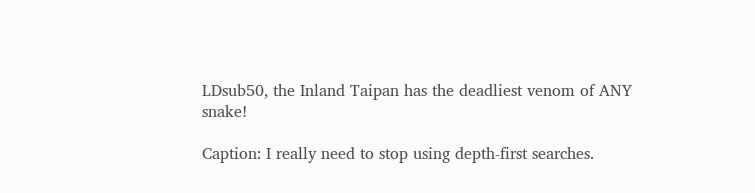LDsub50, the Inland Taipan has the deadliest venom of ANY snake!

Caption: I really need to stop using depth-first searches.